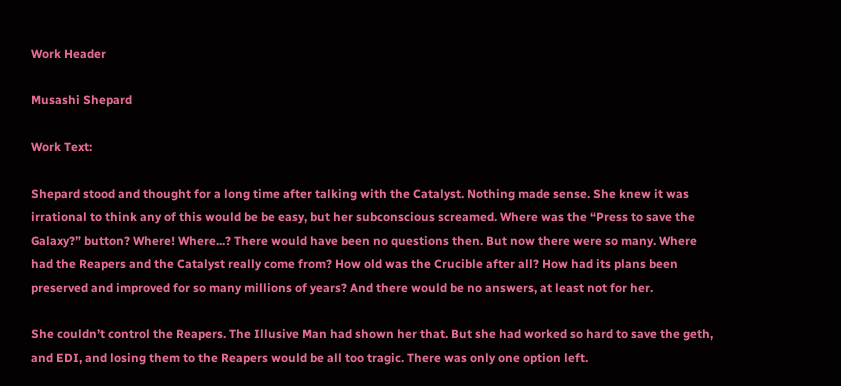Work Header

Musashi Shepard

Work Text:

Shepard stood and thought for a long time after talking with the Catalyst. Nothing made sense. She knew it was irrational to think any of this would be be easy, but her subconscious screamed. Where was the “Press to save the Galaxy?” button? Where! Where...? There would have been no questions then. But now there were so many. Where had the Reapers and the Catalyst really come from? How old was the Crucible after all? How had its plans been preserved and improved for so many millions of years? And there would be no answers, at least not for her.

She couldn’t control the Reapers. The Illusive Man had shown her that. But she had worked so hard to save the geth, and EDI, and losing them to the Reapers would be all too tragic. There was only one option left.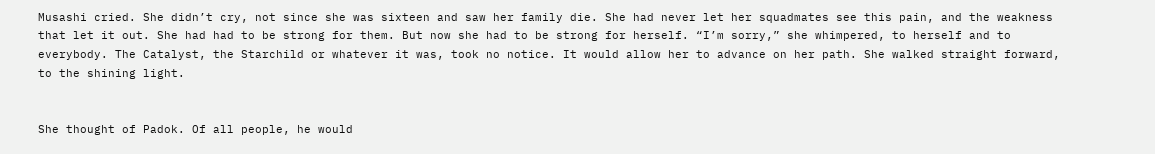Musashi cried. She didn’t cry, not since she was sixteen and saw her family die. She had never let her squadmates see this pain, and the weakness that let it out. She had had to be strong for them. But now she had to be strong for herself. “I’m sorry,” she whimpered, to herself and to everybody. The Catalyst, the Starchild or whatever it was, took no notice. It would allow her to advance on her path. She walked straight forward, to the shining light.


She thought of Padok. Of all people, he would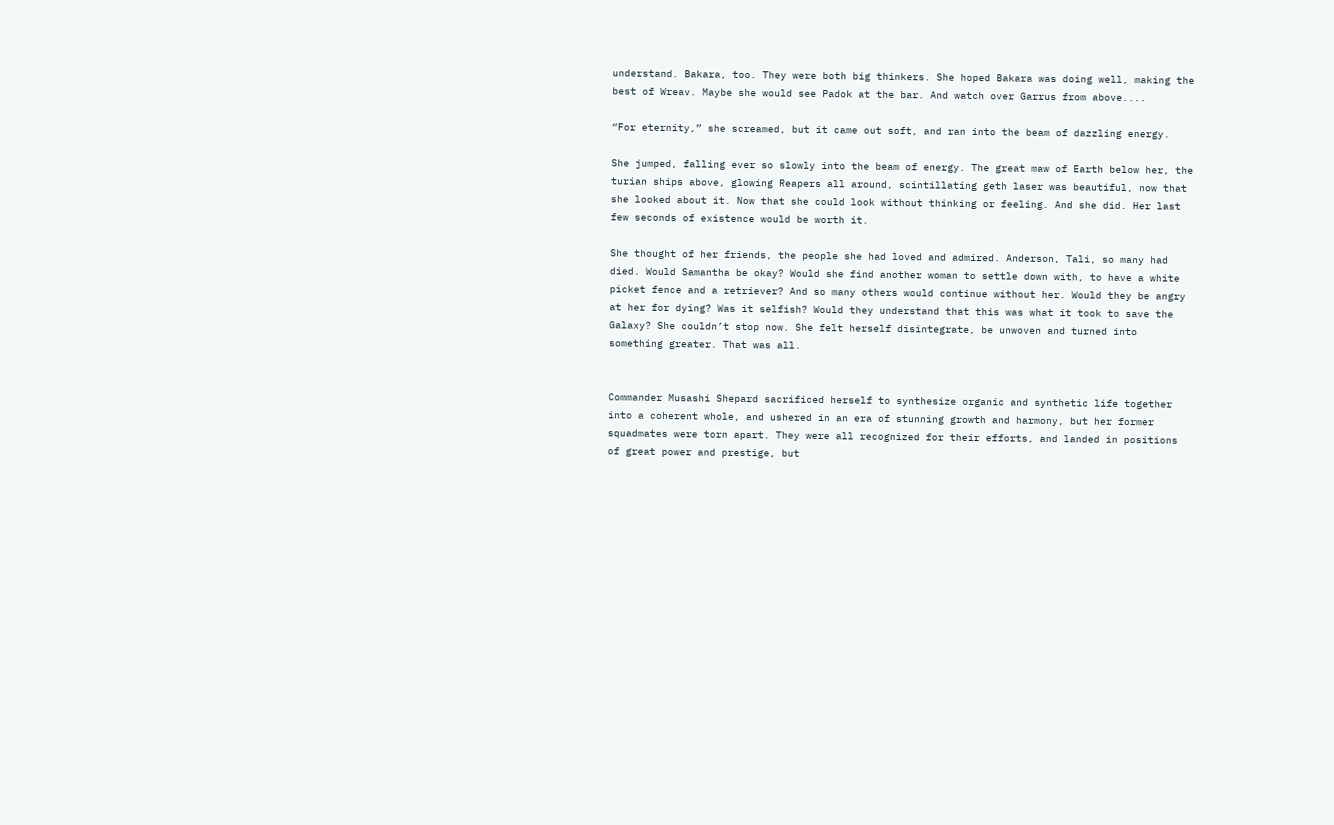understand. Bakara, too. They were both big thinkers. She hoped Bakara was doing well, making the best of Wreav. Maybe she would see Padok at the bar. And watch over Garrus from above....

“For eternity,” she screamed, but it came out soft, and ran into the beam of dazzling energy.

She jumped, falling ever so slowly into the beam of energy. The great maw of Earth below her, the turian ships above, glowing Reapers all around, scintillating geth laser was beautiful, now that she looked about it. Now that she could look without thinking or feeling. And she did. Her last few seconds of existence would be worth it.

She thought of her friends, the people she had loved and admired. Anderson, Tali, so many had died. Would Samantha be okay? Would she find another woman to settle down with, to have a white picket fence and a retriever? And so many others would continue without her. Would they be angry at her for dying? Was it selfish? Would they understand that this was what it took to save the Galaxy? She couldn’t stop now. She felt herself disintegrate, be unwoven and turned into something greater. That was all.


Commander Musashi Shepard sacrificed herself to synthesize organic and synthetic life together into a coherent whole, and ushered in an era of stunning growth and harmony, but her former squadmates were torn apart. They were all recognized for their efforts, and landed in positions of great power and prestige, but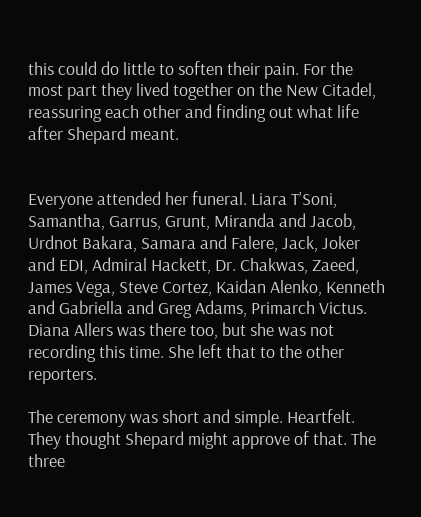this could do little to soften their pain. For the most part they lived together on the New Citadel, reassuring each other and finding out what life after Shepard meant.


Everyone attended her funeral. Liara T’Soni, Samantha, Garrus, Grunt, Miranda and Jacob, Urdnot Bakara, Samara and Falere, Jack, Joker and EDI, Admiral Hackett, Dr. Chakwas, Zaeed, James Vega, Steve Cortez, Kaidan Alenko, Kenneth and Gabriella and Greg Adams, Primarch Victus. Diana Allers was there too, but she was not recording this time. She left that to the other reporters.

The ceremony was short and simple. Heartfelt. They thought Shepard might approve of that. The three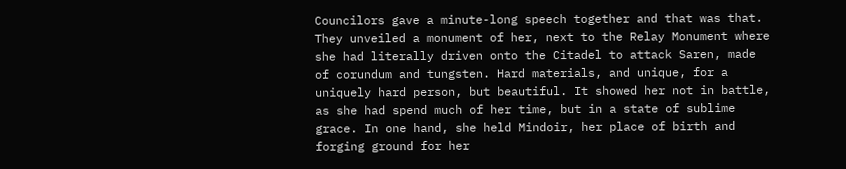Councilors gave a minute-long speech together and that was that. They unveiled a monument of her, next to the Relay Monument where she had literally driven onto the Citadel to attack Saren, made of corundum and tungsten. Hard materials, and unique, for a uniquely hard person, but beautiful. It showed her not in battle, as she had spend much of her time, but in a state of sublime grace. In one hand, she held Mindoir, her place of birth and forging ground for her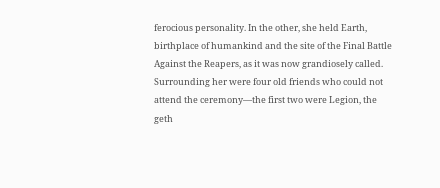ferocious personality. In the other, she held Earth, birthplace of humankind and the site of the Final Battle Against the Reapers, as it was now grandiosely called. Surrounding her were four old friends who could not attend the ceremony—the first two were Legion, the geth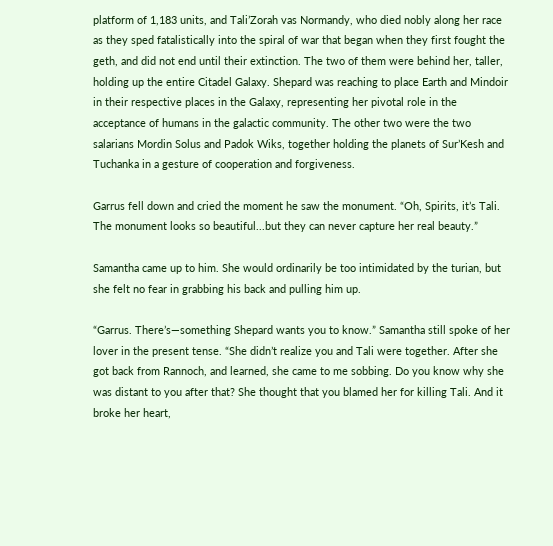platform of 1,183 units, and Tali’Zorah vas Normandy, who died nobly along her race as they sped fatalistically into the spiral of war that began when they first fought the geth, and did not end until their extinction. The two of them were behind her, taller, holding up the entire Citadel Galaxy. Shepard was reaching to place Earth and Mindoir in their respective places in the Galaxy, representing her pivotal role in the acceptance of humans in the galactic community. The other two were the two salarians Mordin Solus and Padok Wiks, together holding the planets of Sur’Kesh and Tuchanka in a gesture of cooperation and forgiveness.

Garrus fell down and cried the moment he saw the monument. “Oh, Spirits, it’s Tali. The monument looks so beautiful...but they can never capture her real beauty.”

Samantha came up to him. She would ordinarily be too intimidated by the turian, but she felt no fear in grabbing his back and pulling him up.

“Garrus. There’s—something Shepard wants you to know.” Samantha still spoke of her lover in the present tense. “She didn’t realize you and Tali were together. After she got back from Rannoch, and learned, she came to me sobbing. Do you know why she was distant to you after that? She thought that you blamed her for killing Tali. And it broke her heart,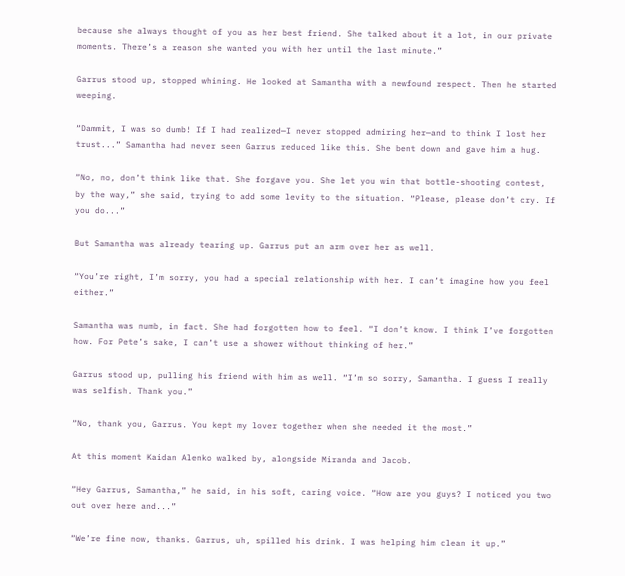because she always thought of you as her best friend. She talked about it a lot, in our private moments. There’s a reason she wanted you with her until the last minute.”

Garrus stood up, stopped whining. He looked at Samantha with a newfound respect. Then he started weeping.

“Dammit, I was so dumb! If I had realized—I never stopped admiring her—and to think I lost her trust...” Samantha had never seen Garrus reduced like this. She bent down and gave him a hug.

“No, no, don’t think like that. She forgave you. She let you win that bottle-shooting contest, by the way,” she said, trying to add some levity to the situation. “Please, please don’t cry. If you do...”

But Samantha was already tearing up. Garrus put an arm over her as well.

“You’re right, I’m sorry, you had a special relationship with her. I can’t imagine how you feel either.”

Samantha was numb, in fact. She had forgotten how to feel. “I don’t know. I think I’ve forgotten how. For Pete’s sake, I can’t use a shower without thinking of her.”

Garrus stood up, pulling his friend with him as well. “I’m so sorry, Samantha. I guess I really was selfish. Thank you.”

“No, thank you, Garrus. You kept my lover together when she needed it the most.”

At this moment Kaidan Alenko walked by, alongside Miranda and Jacob.

“Hey Garrus, Samantha,” he said, in his soft, caring voice. “How are you guys? I noticed you two out over here and...”

“We’re fine now, thanks. Garrus, uh, spilled his drink. I was helping him clean it up.”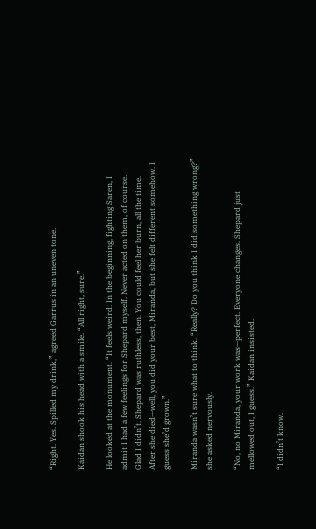“Right. Yes. Spilled my drink,” agreed Garrus in an uneven tone.

Kaidan shook his head with a smile. “All right, sure.”

He looked at the monument. “It feels weird. In the beginning, fighting Saren, I admit I had a few feelings for Shepard myself. Never acted on them, of course. Glad I didn’t. Shepard was ruthless, then. You could feel her burn, all the time. After she died—well, you did your best, Miranda, but she felt different somehow. I guess she’d grown.”

Miranda wasn’t sure what to think. “Really? Do you think I did something wrong?” she asked nervously.

“No, no Miranda, your work was—perfect. Everyone changes. Shepard just mellowed out, I guess.” Kaidan insisted.

“I didn’t know.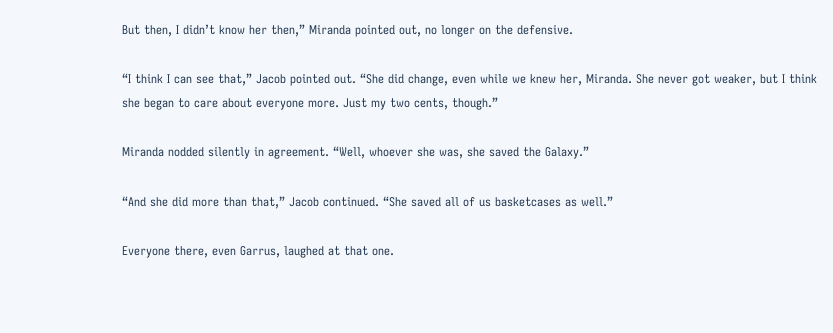But then, I didn’t know her then,” Miranda pointed out, no longer on the defensive.

“I think I can see that,” Jacob pointed out. “She did change, even while we knew her, Miranda. She never got weaker, but I think she began to care about everyone more. Just my two cents, though.”

Miranda nodded silently in agreement. “Well, whoever she was, she saved the Galaxy.”

“And she did more than that,” Jacob continued. “She saved all of us basketcases as well.”

Everyone there, even Garrus, laughed at that one.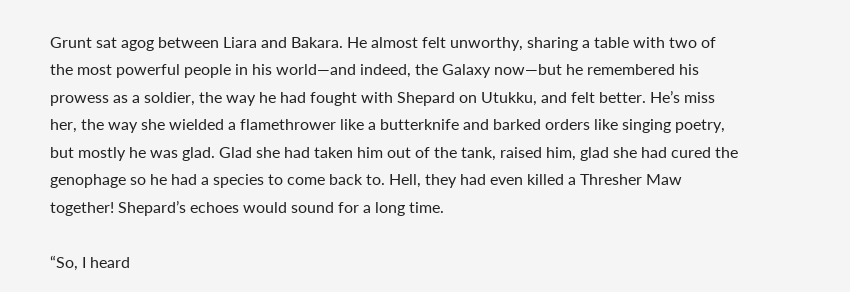Grunt sat agog between Liara and Bakara. He almost felt unworthy, sharing a table with two of the most powerful people in his world—and indeed, the Galaxy now—but he remembered his prowess as a soldier, the way he had fought with Shepard on Utukku, and felt better. He’s miss her, the way she wielded a flamethrower like a butterknife and barked orders like singing poetry, but mostly he was glad. Glad she had taken him out of the tank, raised him, glad she had cured the genophage so he had a species to come back to. Hell, they had even killed a Thresher Maw together! Shepard’s echoes would sound for a long time.

“So, I heard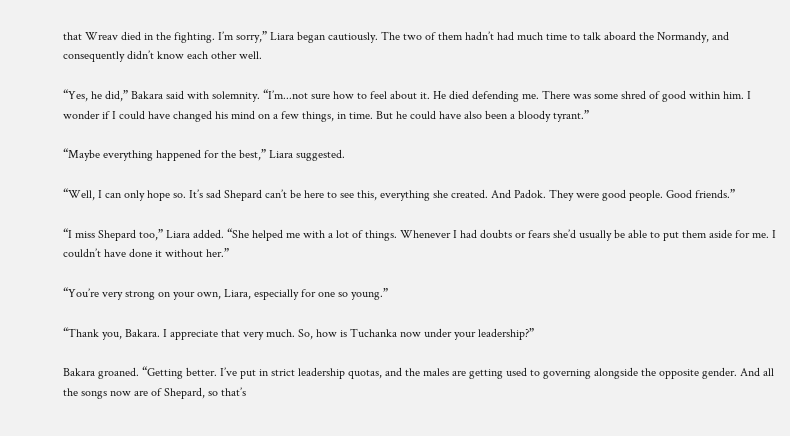that Wreav died in the fighting. I’m sorry,” Liara began cautiously. The two of them hadn’t had much time to talk aboard the Normandy, and consequently didn’t know each other well.

“Yes, he did,” Bakara said with solemnity. “I’m...not sure how to feel about it. He died defending me. There was some shred of good within him. I wonder if I could have changed his mind on a few things, in time. But he could have also been a bloody tyrant.”

“Maybe everything happened for the best,” Liara suggested.

“Well, I can only hope so. It’s sad Shepard can’t be here to see this, everything she created. And Padok. They were good people. Good friends.”

“I miss Shepard too,” Liara added. “She helped me with a lot of things. Whenever I had doubts or fears she’d usually be able to put them aside for me. I couldn’t have done it without her.”

“You’re very strong on your own, Liara, especially for one so young.”

“Thank you, Bakara. I appreciate that very much. So, how is Tuchanka now under your leadership?”

Bakara groaned. “Getting better. I’ve put in strict leadership quotas, and the males are getting used to governing alongside the opposite gender. And all the songs now are of Shepard, so that’s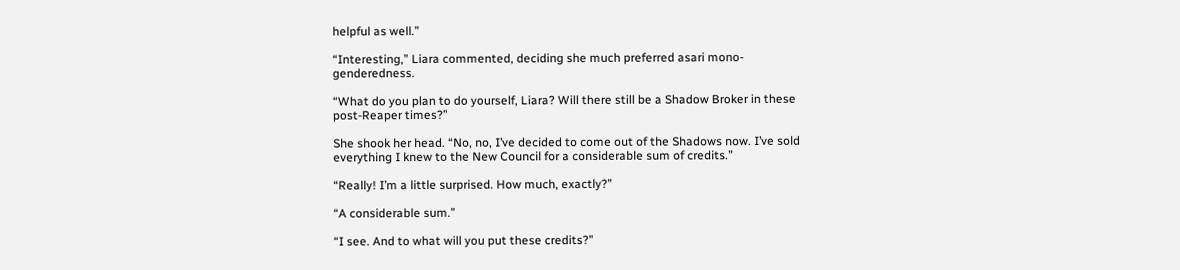helpful as well.”

“Interesting,” Liara commented, deciding she much preferred asari mono-genderedness.

“What do you plan to do yourself, Liara? Will there still be a Shadow Broker in these post-Reaper times?”

She shook her head. “No, no, I’ve decided to come out of the Shadows now. I’ve sold everything I knew to the New Council for a considerable sum of credits.”

“Really! I’m a little surprised. How much, exactly?”

“A considerable sum.”

“I see. And to what will you put these credits?”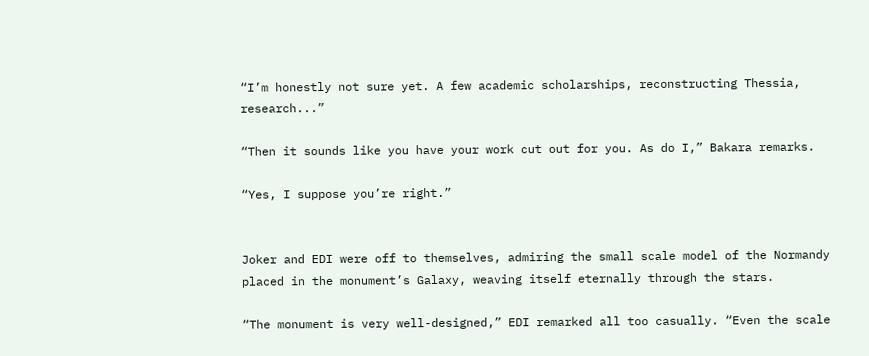“I’m honestly not sure yet. A few academic scholarships, reconstructing Thessia, research...”

“Then it sounds like you have your work cut out for you. As do I,” Bakara remarks.

“Yes, I suppose you’re right.”


Joker and EDI were off to themselves, admiring the small scale model of the Normandy placed in the monument’s Galaxy, weaving itself eternally through the stars.

“The monument is very well-designed,” EDI remarked all too casually. “Even the scale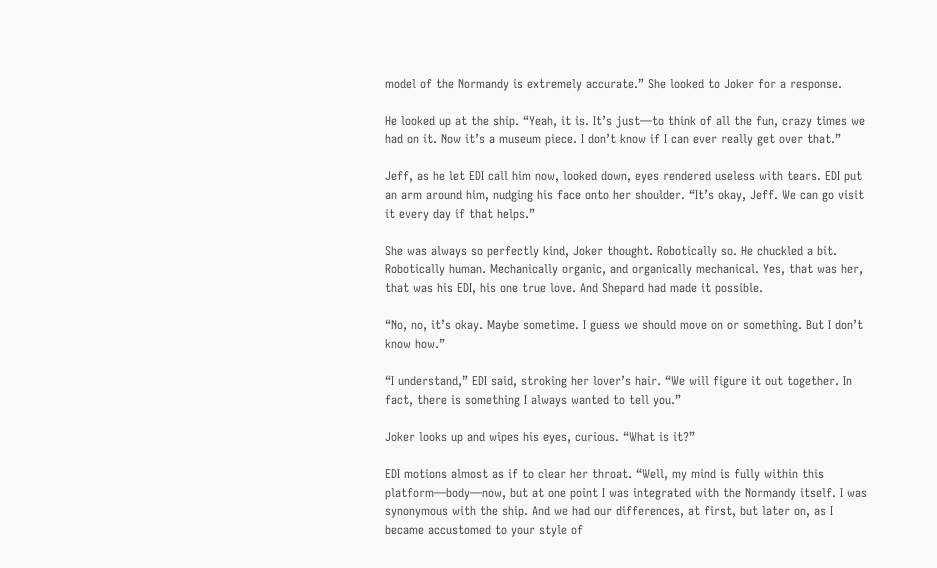model of the Normandy is extremely accurate.” She looked to Joker for a response.

He looked up at the ship. “Yeah, it is. It’s just—to think of all the fun, crazy times we had on it. Now it’s a museum piece. I don’t know if I can ever really get over that.”

Jeff, as he let EDI call him now, looked down, eyes rendered useless with tears. EDI put an arm around him, nudging his face onto her shoulder. “It’s okay, Jeff. We can go visit it every day if that helps.”

She was always so perfectly kind, Joker thought. Robotically so. He chuckled a bit. Robotically human. Mechanically organic, and organically mechanical. Yes, that was her, that was his EDI, his one true love. And Shepard had made it possible.

“No, no, it’s okay. Maybe sometime. I guess we should move on or something. But I don’t know how.”

“I understand,” EDI said, stroking her lover’s hair. “We will figure it out together. In fact, there is something I always wanted to tell you.”

Joker looks up and wipes his eyes, curious. “What is it?”

EDI motions almost as if to clear her throat. “Well, my mind is fully within this platform—body—now, but at one point I was integrated with the Normandy itself. I was synonymous with the ship. And we had our differences, at first, but later on, as I became accustomed to your style of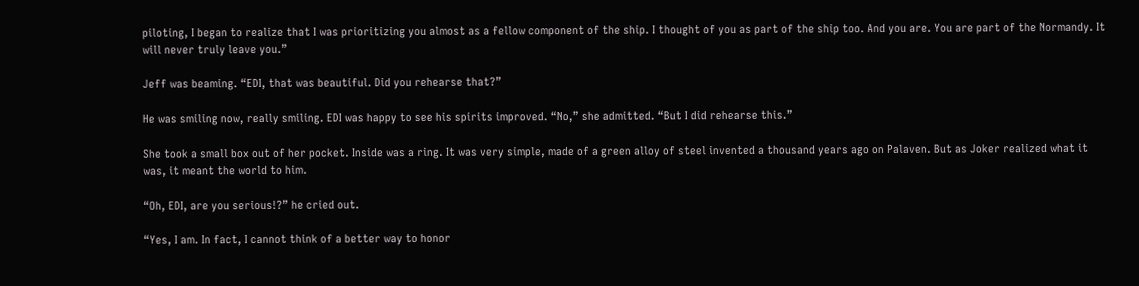piloting, I began to realize that I was prioritizing you almost as a fellow component of the ship. I thought of you as part of the ship too. And you are. You are part of the Normandy. It will never truly leave you.”

Jeff was beaming. “EDI, that was beautiful. Did you rehearse that?”

He was smiling now, really smiling. EDI was happy to see his spirits improved. “No,” she admitted. “But I did rehearse this.”

She took a small box out of her pocket. Inside was a ring. It was very simple, made of a green alloy of steel invented a thousand years ago on Palaven. But as Joker realized what it was, it meant the world to him.

“Oh, EDI, are you serious!?” he cried out.

“Yes, I am. In fact, I cannot think of a better way to honor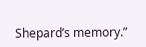Shepard’s memory.”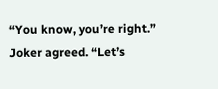“You know, you’re right.” Joker agreed. “Let’s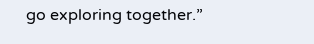go exploring together.”